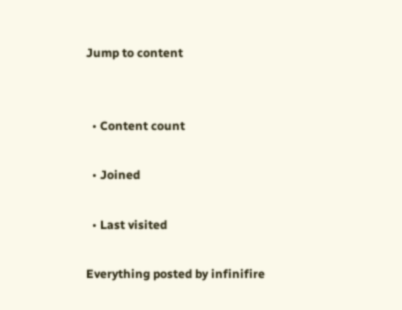Jump to content


  • Content count

  • Joined

  • Last visited

Everything posted by infinifire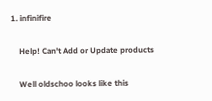1. infinifire

    Help! Can't Add or Update products

    Well oldschoo looks like this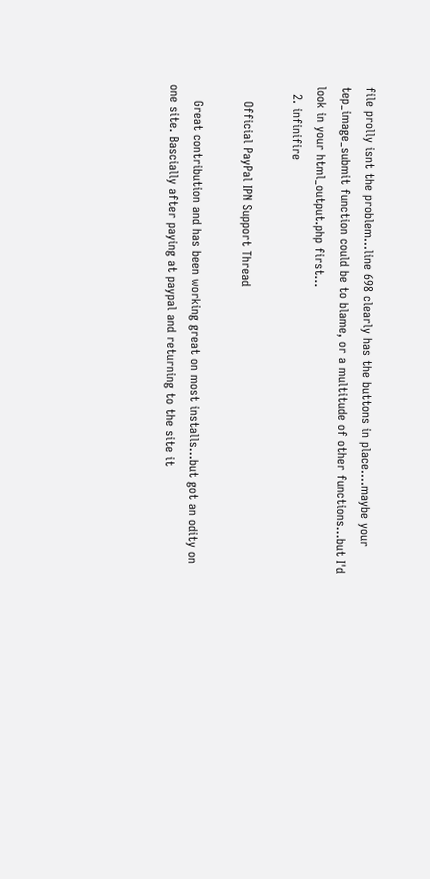file prolly isnt the problem...line 698 clearly has the buttons in place....maybe your tep_image_submit function could be to blame, or a multitude of other functions...but I'd look in your html_output.php first...
  2. infinifire

    Official PayPal IPN Support Thread

    Great contribution and has been working great on most installs...but got an odity on one site. Bascially after paying at paypal and returning to the site it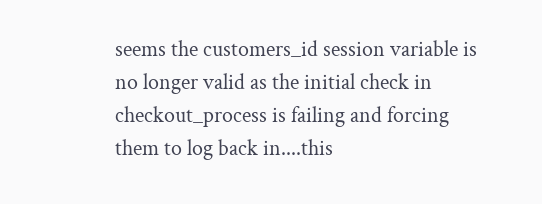seems the customers_id session variable is no longer valid as the initial check in checkout_process is failing and forcing them to log back in....this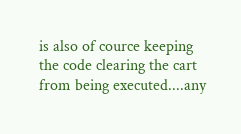is also of cource keeping the code clearing the cart from being executed....any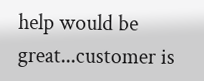help would be great...customer is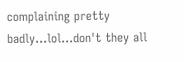complaining pretty badly...lol...don't they all